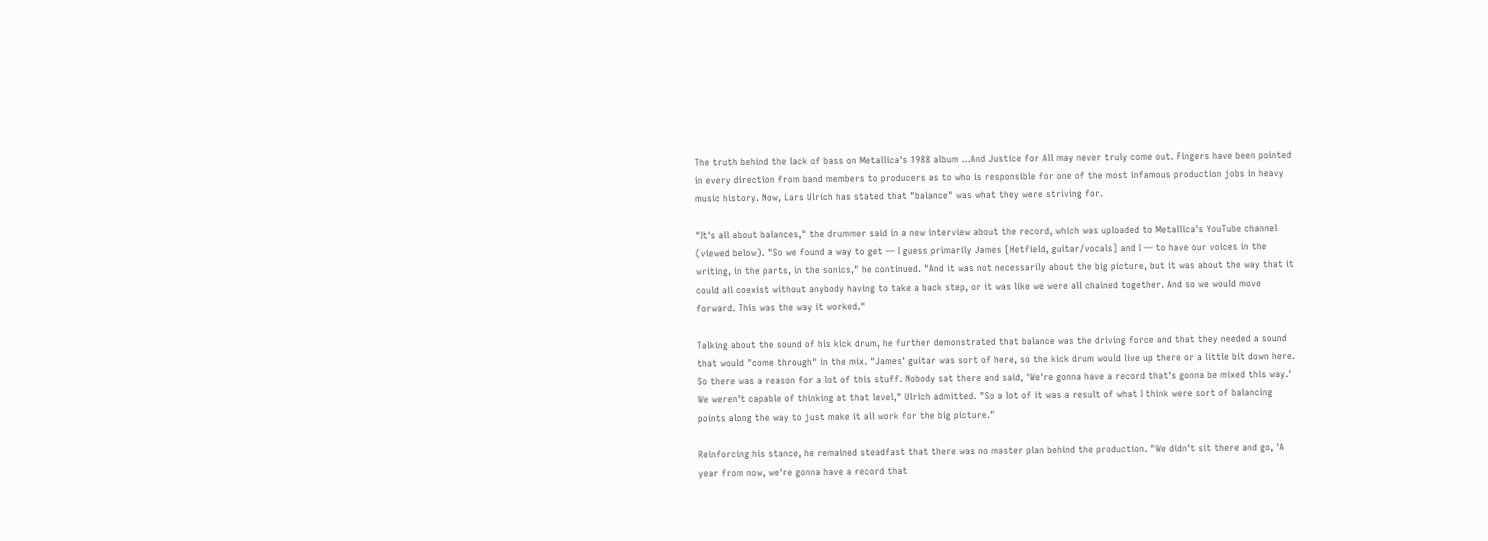The truth behind the lack of bass on Metallica's 1988 album ...And Justice for All may never truly come out. Fingers have been pointed in every direction from band members to producers as to who is responsible for one of the most infamous production jobs in heavy music history. Now, Lars Ulrich has stated that "balance" was what they were striving for.

"It's all about balances," the drummer said in a new interview about the record, which was uploaded to Metallica's YouTube channel (viewed below). "So we found a way to get — I guess primarily James [Hetfield, guitar/vocals] and I — to have our voices in the writing, in the parts, in the sonics," he continued. "And it was not necessarily about the big picture, but it was about the way that it could all coexist without anybody having to take a back step, or it was like we were all chained together. And so we would move forward. This was the way it worked."

Talking about the sound of his kick drum, he further demonstrated that balance was the driving force and that they needed a sound that would "come through" in the mix. "James' guitar was sort of here, so the kick drum would live up there or a little bit down here. So there was a reason for a lot of this stuff. Nobody sat there and said, 'We're gonna have a record that's gonna be mixed this way.' We weren't capable of thinking at that level," Ulrich admitted. "So a lot of it was a result of what I think were sort of balancing points along the way to just make it all work for the big picture."

Reinforcing his stance, he remained steadfast that there was no master plan behind the production. "We didn't sit there and go, 'A year from now, we're gonna have a record that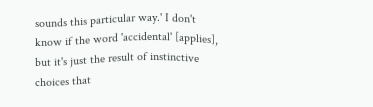sounds this particular way.' I don't know if the word 'accidental' [applies], but it's just the result of instinctive choices that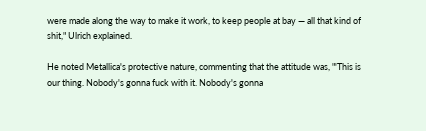were made along the way to make it work, to keep people at bay — all that kind of shit," Ulrich explained.

He noted Metallica's protective nature, commenting that the attitude was, "'This is our thing. Nobody's gonna fuck with it. Nobody's gonna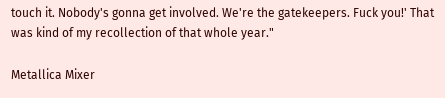touch it. Nobody's gonna get involved. We're the gatekeepers. Fuck you!' That was kind of my recollection of that whole year."

Metallica Mixer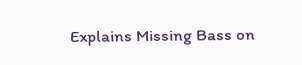Explains Missing Bass on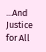...And Justice for All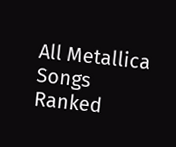All Metallica Songs Ranked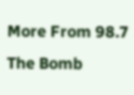More From 98.7 The Bomb